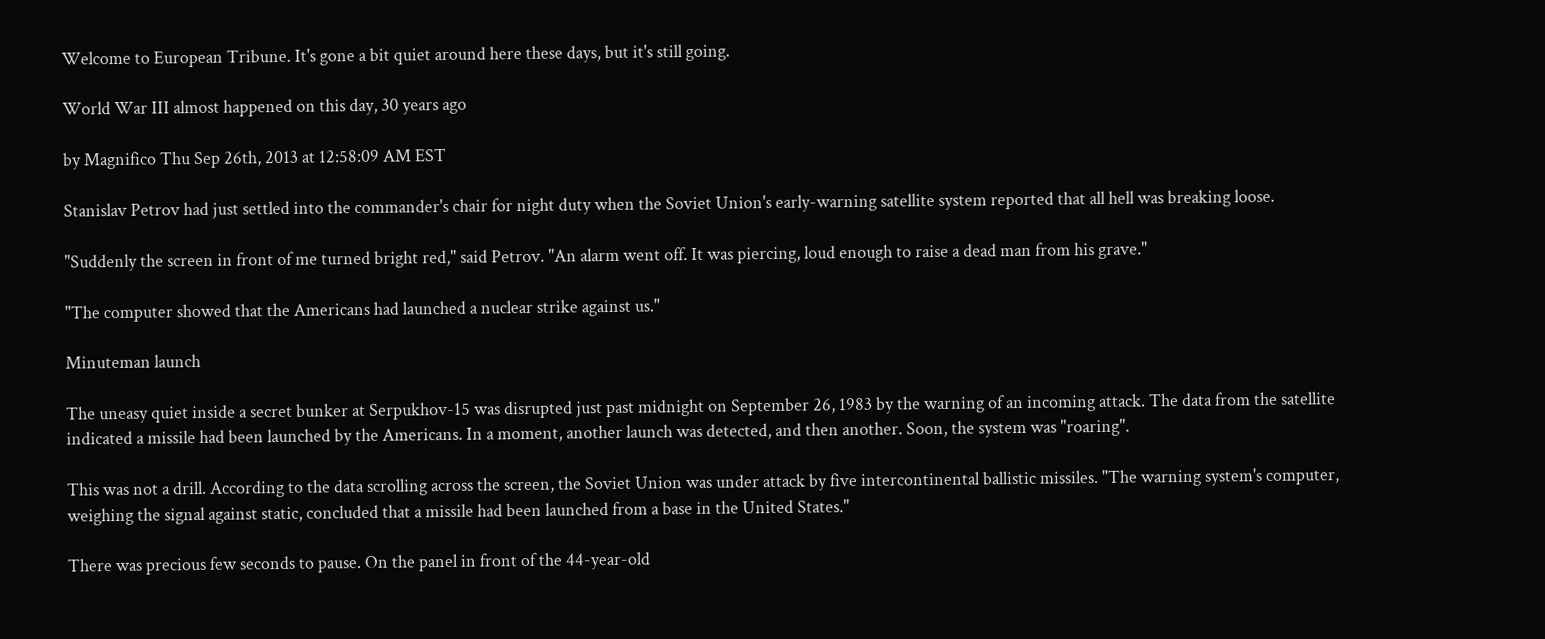Welcome to European Tribune. It's gone a bit quiet around here these days, but it's still going.

World War III almost happened on this day, 30 years ago

by Magnifico Thu Sep 26th, 2013 at 12:58:09 AM EST

Stanislav Petrov had just settled into the commander's chair for night duty when the Soviet Union's early-warning satellite system reported that all hell was breaking loose.

"Suddenly the screen in front of me turned bright red," said Petrov. "An alarm went off. It was piercing, loud enough to raise a dead man from his grave."

"The computer showed that the Americans had launched a nuclear strike against us."

Minuteman launch

The uneasy quiet inside a secret bunker at Serpukhov-15 was disrupted just past midnight on September 26, 1983 by the warning of an incoming attack. The data from the satellite indicated a missile had been launched by the Americans. In a moment, another launch was detected, and then another. Soon, the system was "roaring".

This was not a drill. According to the data scrolling across the screen, the Soviet Union was under attack by five intercontinental ballistic missiles. "The warning system's computer, weighing the signal against static, concluded that a missile had been launched from a base in the United States."

There was precious few seconds to pause. On the panel in front of the 44-year-old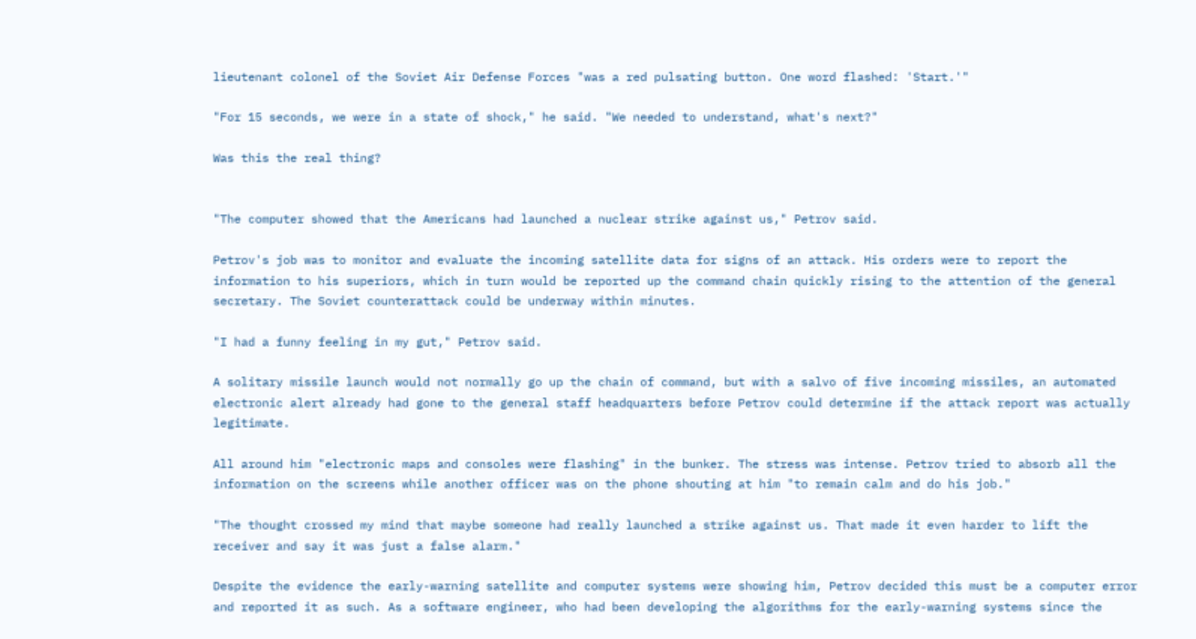lieutenant colonel of the Soviet Air Defense Forces "was a red pulsating button. One word flashed: 'Start.'"

"For 15 seconds, we were in a state of shock," he said. "We needed to understand, what's next?"

Was this the real thing?


"The computer showed that the Americans had launched a nuclear strike against us," Petrov said.

Petrov's job was to monitor and evaluate the incoming satellite data for signs of an attack. His orders were to report the information to his superiors, which in turn would be reported up the command chain quickly rising to the attention of the general secretary. The Soviet counterattack could be underway within minutes.

"I had a funny feeling in my gut," Petrov said.

A solitary missile launch would not normally go up the chain of command, but with a salvo of five incoming missiles, an automated electronic alert already had gone to the general staff headquarters before Petrov could determine if the attack report was actually legitimate.

All around him "electronic maps and consoles were flashing" in the bunker. The stress was intense. Petrov tried to absorb all the information on the screens while another officer was on the phone shouting at him "to remain calm and do his job."

"The thought crossed my mind that maybe someone had really launched a strike against us. That made it even harder to lift the receiver and say it was just a false alarm."

Despite the evidence the early-warning satellite and computer systems were showing him, Petrov decided this must be a computer error and reported it as such. As a software engineer, who had been developing the algorithms for the early-warning systems since the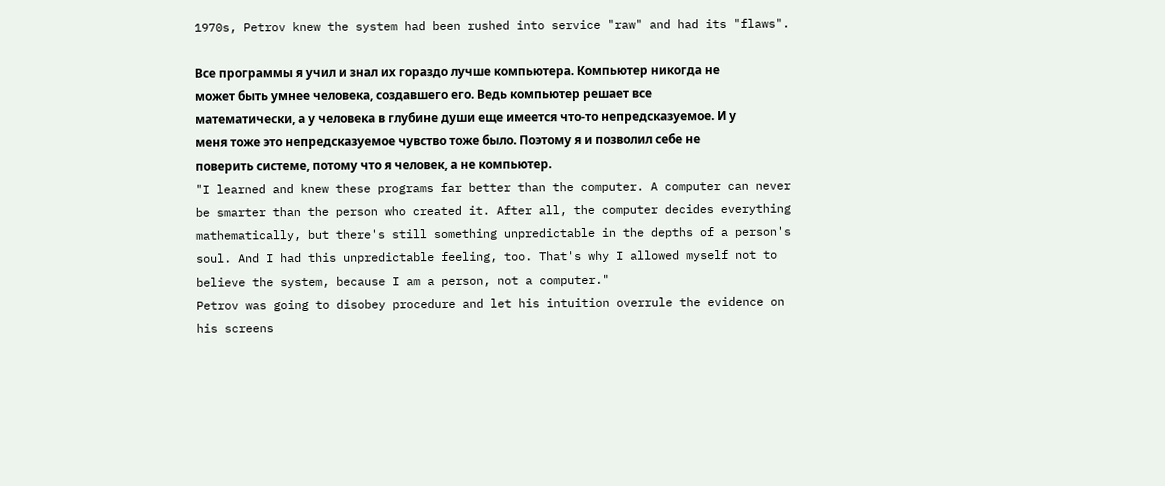1970s, Petrov knew the system had been rushed into service "raw" and had its "flaws".

Все программы я учил и знал их гораздо лучше компьютера. Компьютер никогда не может быть умнее человека, создавшего его. Ведь компьютер решает все математически, а у человека в глубине души еще имеется что-то непредсказуемое. И у меня тоже это непредсказуемое чувство тоже было. Поэтому я и позволил себе не поверить системе, потому что я человек, а не компьютер.
"I learned and knew these programs far better than the computer. A computer can never be smarter than the person who created it. After all, the computer decides everything mathematically, but there's still something unpredictable in the depths of a person's soul. And I had this unpredictable feeling, too. That's why I allowed myself not to believe the system, because I am a person, not a computer."
Petrov was going to disobey procedure and let his intuition overrule the evidence on his screens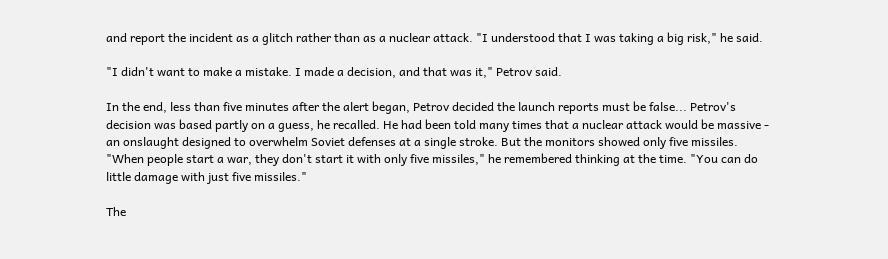and report the incident as a glitch rather than as a nuclear attack. "I understood that I was taking a big risk," he said.

"I didn't want to make a mistake. I made a decision, and that was it," Petrov said.

In the end, less than five minutes after the alert began, Petrov decided the launch reports must be false... Petrov's decision was based partly on a guess, he recalled. He had been told many times that a nuclear attack would be massive - an onslaught designed to overwhelm Soviet defenses at a single stroke. But the monitors showed only five missiles. "When people start a war, they don't start it with only five missiles," he remembered thinking at the time. "You can do little damage with just five missiles."

The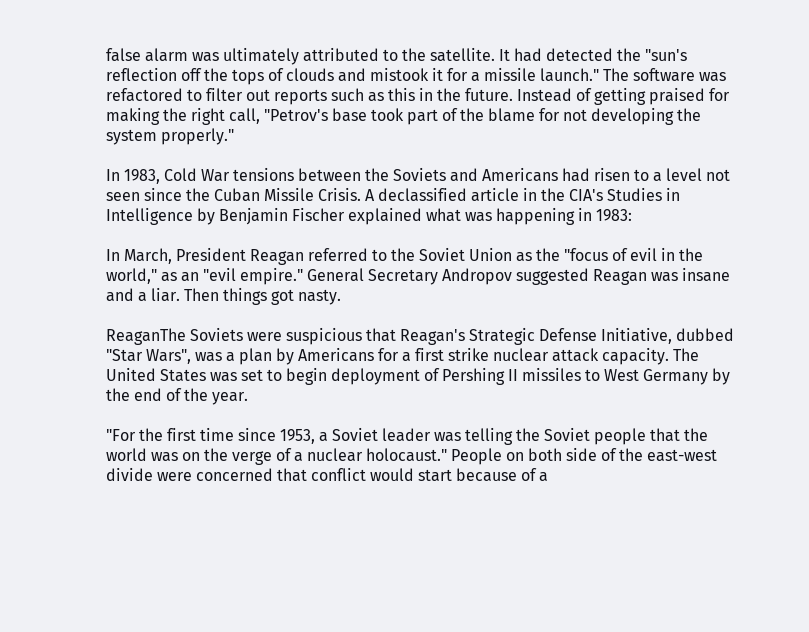false alarm was ultimately attributed to the satellite. It had detected the "sun's reflection off the tops of clouds and mistook it for a missile launch." The software was refactored to filter out reports such as this in the future. Instead of getting praised for making the right call, "Petrov's base took part of the blame for not developing the system properly."

In 1983, Cold War tensions between the Soviets and Americans had risen to a level not seen since the Cuban Missile Crisis. A declassified article in the CIA's Studies in Intelligence by Benjamin Fischer explained what was happening in 1983:

In March, President Reagan referred to the Soviet Union as the "focus of evil in the world," as an "evil empire." General Secretary Andropov suggested Reagan was insane and a liar. Then things got nasty.

ReaganThe Soviets were suspicious that Reagan's Strategic Defense Initiative, dubbed "Star Wars", was a plan by Americans for a first strike nuclear attack capacity. The United States was set to begin deployment of Pershing II missiles to West Germany by the end of the year.

"For the first time since 1953, a Soviet leader was telling the Soviet people that the world was on the verge of a nuclear holocaust." People on both side of the east-west divide were concerned that conflict would start because of a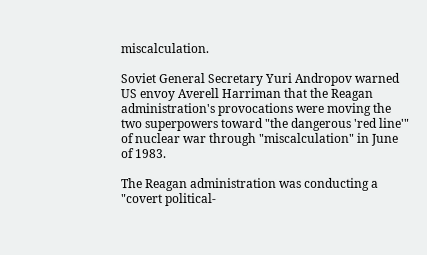miscalculation.

Soviet General Secretary Yuri Andropov warned US envoy Averell Harriman that the Reagan administration's provocations were moving the two superpowers toward "the dangerous 'red line'" of nuclear war through "miscalculation" in June of 1983.

The Reagan administration was conducting a "covert political-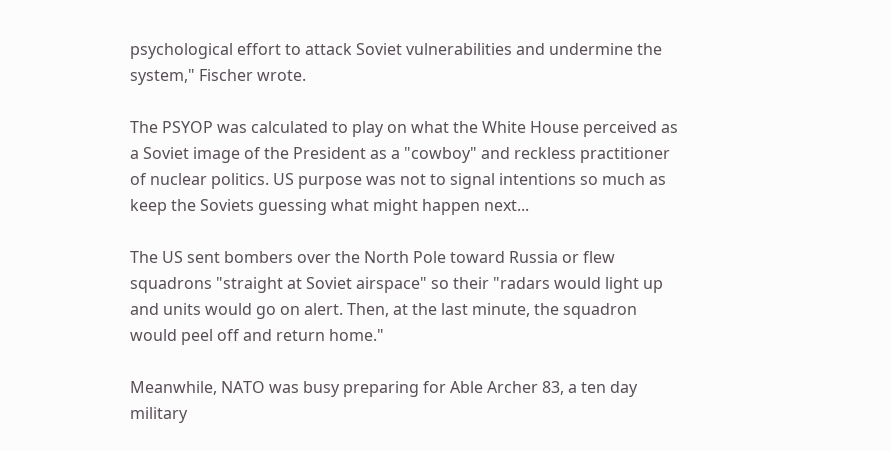psychological effort to attack Soviet vulnerabilities and undermine the system," Fischer wrote.

The PSYOP was calculated to play on what the White House perceived as a Soviet image of the President as a "cowboy" and reckless practitioner of nuclear politics. US purpose was not to signal intentions so much as keep the Soviets guessing what might happen next...

The US sent bombers over the North Pole toward Russia or flew squadrons "straight at Soviet airspace" so their "radars would light up and units would go on alert. Then, at the last minute, the squadron would peel off and return home."

Meanwhile, NATO was busy preparing for Able Archer 83, a ten day military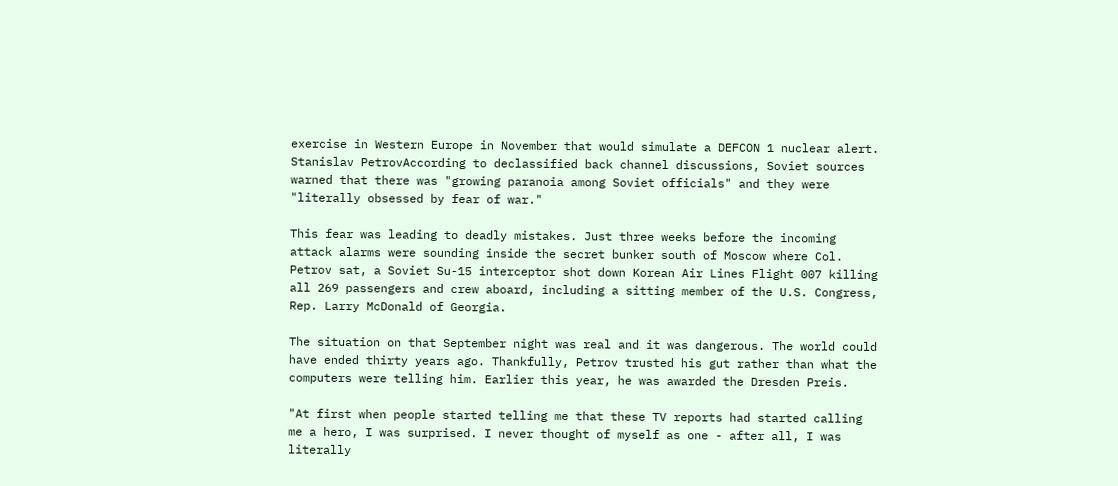exercise in Western Europe in November that would simulate a DEFCON 1 nuclear alert. Stanislav PetrovAccording to declassified back channel discussions, Soviet sources warned that there was "growing paranoia among Soviet officials" and they were "literally obsessed by fear of war."

This fear was leading to deadly mistakes. Just three weeks before the incoming attack alarms were sounding inside the secret bunker south of Moscow where Col. Petrov sat, a Soviet Su-15 interceptor shot down Korean Air Lines Flight 007 killing all 269 passengers and crew aboard, including a sitting member of the U.S. Congress, Rep. Larry McDonald of Georgia.

The situation on that September night was real and it was dangerous. The world could have ended thirty years ago. Thankfully, Petrov trusted his gut rather than what the computers were telling him. Earlier this year, he was awarded the Dresden Preis.

"At first when people started telling me that these TV reports had started calling me a hero, I was surprised. I never thought of myself as one - after all, I was literally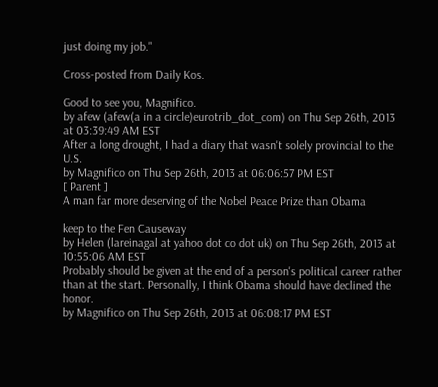just doing my job."

Cross-posted from Daily Kos.

Good to see you, Magnifico.
by afew (afew(a in a circle)eurotrib_dot_com) on Thu Sep 26th, 2013 at 03:39:49 AM EST
After a long drought, I had a diary that wasn't solely provincial to the U.S.
by Magnifico on Thu Sep 26th, 2013 at 06:06:57 PM EST
[ Parent ]
A man far more deserving of the Nobel Peace Prize than Obama

keep to the Fen Causeway
by Helen (lareinagal at yahoo dot co dot uk) on Thu Sep 26th, 2013 at 10:55:06 AM EST
Probably should be given at the end of a person's political career rather than at the start. Personally, I think Obama should have declined the honor.
by Magnifico on Thu Sep 26th, 2013 at 06:08:17 PM EST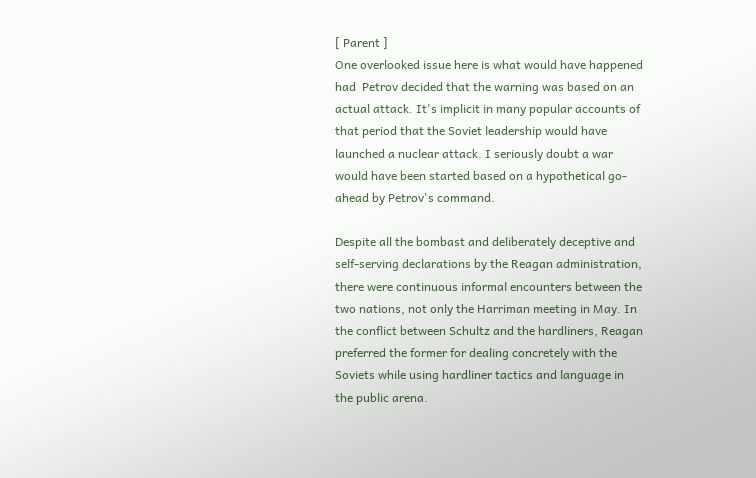[ Parent ]
One overlooked issue here is what would have happened had  Petrov decided that the warning was based on an actual attack. It's implicit in many popular accounts of that period that the Soviet leadership would have launched a nuclear attack. I seriously doubt a war would have been started based on a hypothetical go-ahead by Petrov's command.

Despite all the bombast and deliberately deceptive and self-serving declarations by the Reagan administration, there were continuous informal encounters between the two nations, not only the Harriman meeting in May. In the conflict between Schultz and the hardliners, Reagan preferred the former for dealing concretely with the Soviets while using hardliner tactics and language in the public arena.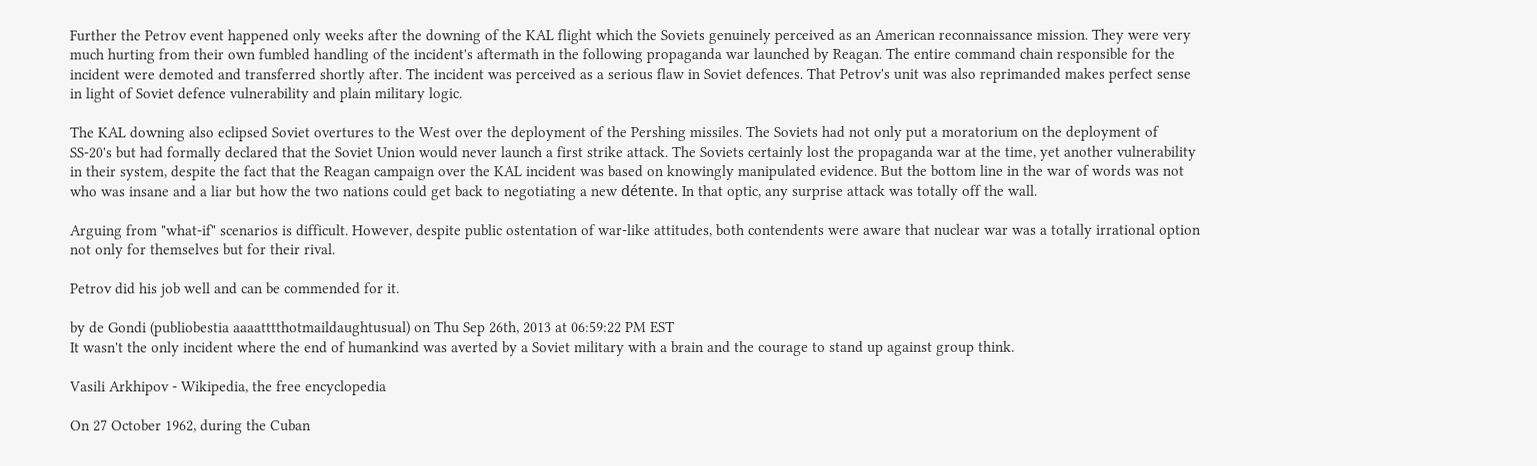Further the Petrov event happened only weeks after the downing of the KAL flight which the Soviets genuinely perceived as an American reconnaissance mission. They were very much hurting from their own fumbled handling of the incident's aftermath in the following propaganda war launched by Reagan. The entire command chain responsible for the incident were demoted and transferred shortly after. The incident was perceived as a serious flaw in Soviet defences. That Petrov's unit was also reprimanded makes perfect sense in light of Soviet defence vulnerability and plain military logic.

The KAL downing also eclipsed Soviet overtures to the West over the deployment of the Pershing missiles. The Soviets had not only put a moratorium on the deployment of SS-20's but had formally declared that the Soviet Union would never launch a first strike attack. The Soviets certainly lost the propaganda war at the time, yet another vulnerability in their system, despite the fact that the Reagan campaign over the KAL incident was based on knowingly manipulated evidence. But the bottom line in the war of words was not who was insane and a liar but how the two nations could get back to negotiating a new détente. In that optic, any surprise attack was totally off the wall.

Arguing from "what-if" scenarios is difficult. However, despite public ostentation of war-like attitudes, both contendents were aware that nuclear war was a totally irrational option not only for themselves but for their rival.

Petrov did his job well and can be commended for it.

by de Gondi (publiobestia aaaatttthotmaildaughtusual) on Thu Sep 26th, 2013 at 06:59:22 PM EST
It wasn't the only incident where the end of humankind was averted by a Soviet military with a brain and the courage to stand up against group think.

Vasili Arkhipov - Wikipedia, the free encyclopedia

On 27 October 1962, during the Cuban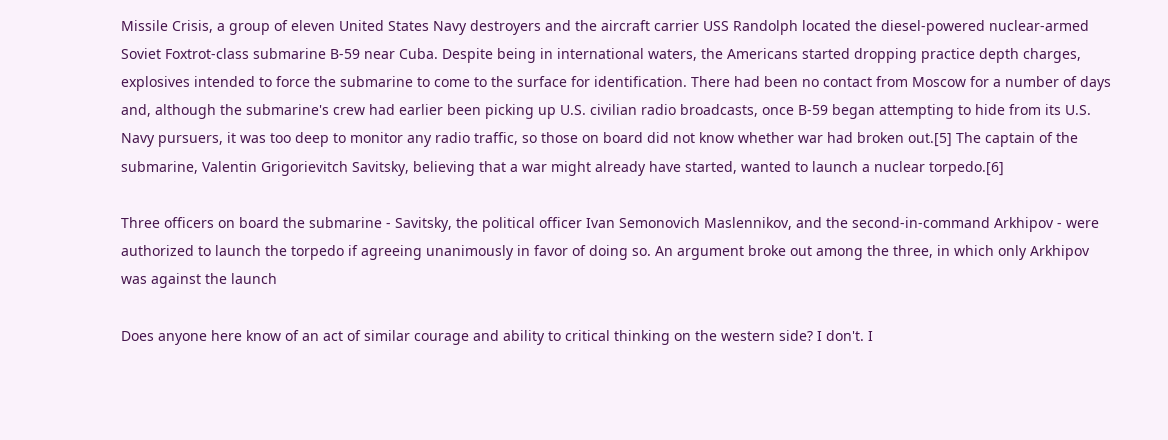Missile Crisis, a group of eleven United States Navy destroyers and the aircraft carrier USS Randolph located the diesel-powered nuclear-armed Soviet Foxtrot-class submarine B-59 near Cuba. Despite being in international waters, the Americans started dropping practice depth charges, explosives intended to force the submarine to come to the surface for identification. There had been no contact from Moscow for a number of days and, although the submarine's crew had earlier been picking up U.S. civilian radio broadcasts, once B-59 began attempting to hide from its U.S. Navy pursuers, it was too deep to monitor any radio traffic, so those on board did not know whether war had broken out.[5] The captain of the submarine, Valentin Grigorievitch Savitsky, believing that a war might already have started, wanted to launch a nuclear torpedo.[6]

Three officers on board the submarine - Savitsky, the political officer Ivan Semonovich Maslennikov, and the second-in-command Arkhipov - were authorized to launch the torpedo if agreeing unanimously in favor of doing so. An argument broke out among the three, in which only Arkhipov was against the launch

Does anyone here know of an act of similar courage and ability to critical thinking on the western side? I don't. I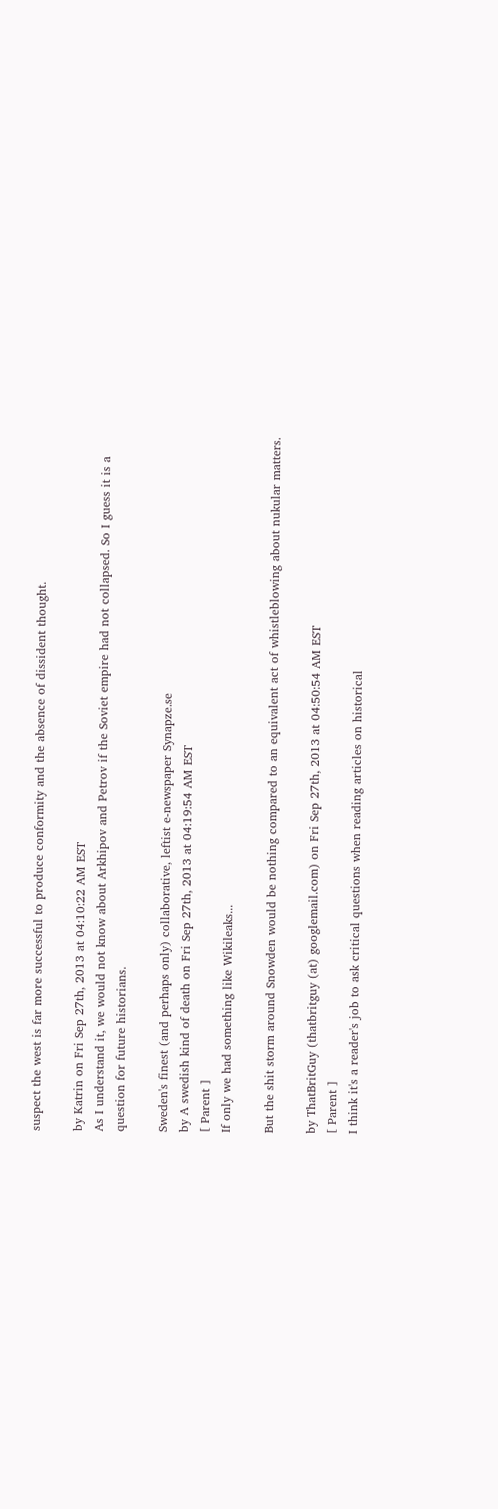suspect the west is far more successful to produce conformity and the absence of dissident thought.

by Katrin on Fri Sep 27th, 2013 at 04:10:22 AM EST
As I understand it, we would not know about Arkhipov and Petrov if the Soviet empire had not collapsed. So I guess it is a question for future historians.

Sweden's finest (and perhaps only) collaborative, leftist e-newspaper Synapze.se
by A swedish kind of death on Fri Sep 27th, 2013 at 04:19:54 AM EST
[ Parent ]
If only we had something like Wikileaks...

But the shit storm around Snowden would be nothing compared to an equivalent act of whistleblowing about nukular matters.

by ThatBritGuy (thatbritguy (at) googlemail.com) on Fri Sep 27th, 2013 at 04:50:54 AM EST
[ Parent ]
I think it's a reader's job to ask critical questions when reading articles on historical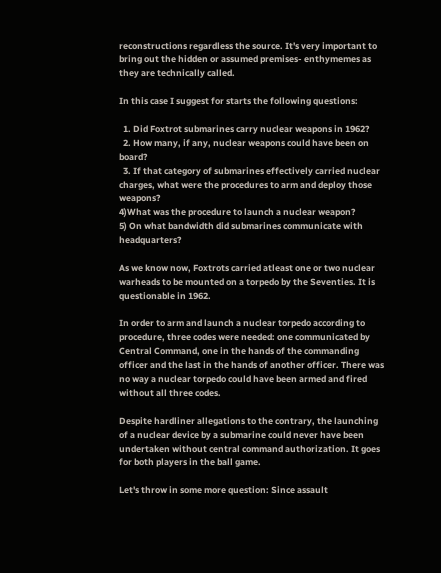reconstructions regardless the source. It's very important to bring out the hidden or assumed premises- enthymemes as they are technically called.

In this case I suggest for starts the following questions:

  1. Did Foxtrot submarines carry nuclear weapons in 1962?
  2. How many, if any, nuclear weapons could have been on board?
  3. If that category of submarines effectively carried nuclear charges, what were the procedures to arm and deploy those weapons?
4)What was the procedure to launch a nuclear weapon?
5) On what bandwidth did submarines communicate with headquarters?

As we know now, Foxtrots carried atleast one or two nuclear warheads to be mounted on a torpedo by the Seventies. It is questionable in 1962.

In order to arm and launch a nuclear torpedo according to procedure, three codes were needed: one communicated by Central Command, one in the hands of the commanding officer and the last in the hands of another officer. There was no way a nuclear torpedo could have been armed and fired without all three codes.

Despite hardliner allegations to the contrary, the launching of a nuclear device by a submarine could never have been undertaken without central command authorization. It goes for both players in the ball game.

Let's throw in some more question: Since assault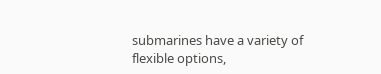submarines have a variety of flexible options,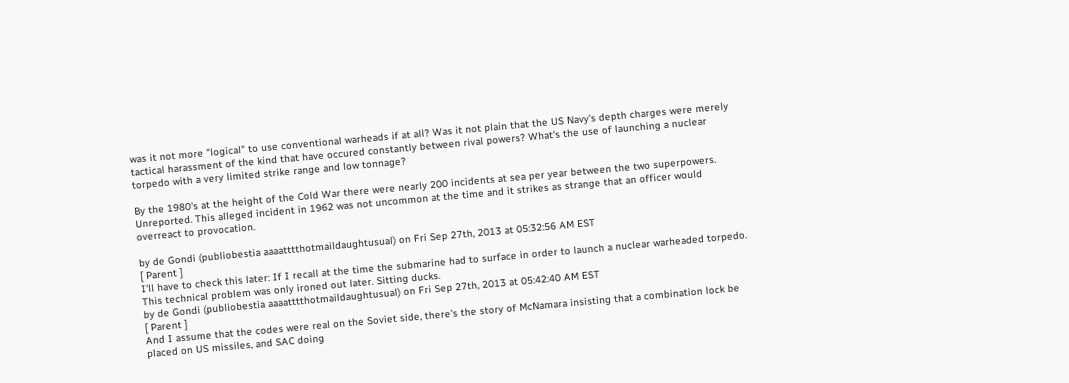was it not more "logical" to use conventional warheads if at all? Was it not plain that the US Navy's depth charges were merely tactical harassment of the kind that have occured constantly between rival powers? What's the use of launching a nuclear torpedo with a very limited strike range and low tonnage?

By the 1980's at the height of the Cold War there were nearly 200 incidents at sea per year between the two superpowers. Unreported. This alleged incident in 1962 was not uncommon at the time and it strikes as strange that an officer would overreact to provocation.

by de Gondi (publiobestia aaaatttthotmaildaughtusual) on Fri Sep 27th, 2013 at 05:32:56 AM EST
[ Parent ]
I'll have to check this later: If I recall at the time the submarine had to surface in order to launch a nuclear warheaded torpedo. This technical problem was only ironed out later. Sitting ducks.
by de Gondi (publiobestia aaaatttthotmaildaughtusual) on Fri Sep 27th, 2013 at 05:42:40 AM EST
[ Parent ]
And I assume that the codes were real on the Soviet side, there's the story of McNamara insisting that a combination lock be placed on US missiles, and SAC doing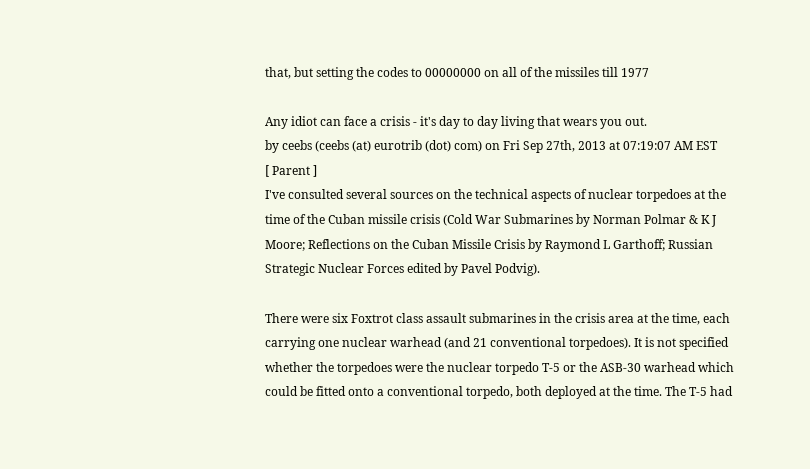that, but setting the codes to 00000000 on all of the missiles till 1977

Any idiot can face a crisis - it's day to day living that wears you out.
by ceebs (ceebs (at) eurotrib (dot) com) on Fri Sep 27th, 2013 at 07:19:07 AM EST
[ Parent ]
I've consulted several sources on the technical aspects of nuclear torpedoes at the time of the Cuban missile crisis (Cold War Submarines by Norman Polmar & K J Moore; Reflections on the Cuban Missile Crisis by Raymond L Garthoff; Russian Strategic Nuclear Forces edited by Pavel Podvig).

There were six Foxtrot class assault submarines in the crisis area at the time, each carrying one nuclear warhead (and 21 conventional torpedoes). It is not specified whether the torpedoes were the nuclear torpedo T-5 or the ASB-30 warhead which could be fitted onto a conventional torpedo, both deployed at the time. The T-5 had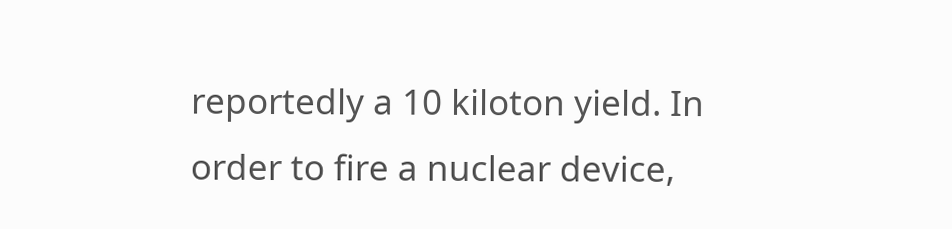reportedly a 10 kiloton yield. In order to fire a nuclear device,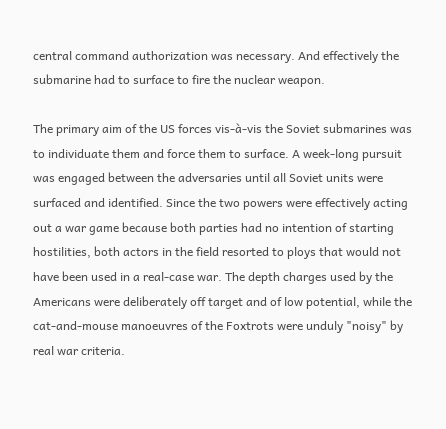central command authorization was necessary. And effectively the submarine had to surface to fire the nuclear weapon.

The primary aim of the US forces vis-à-vis the Soviet submarines was to individuate them and force them to surface. A week-long pursuit was engaged between the adversaries until all Soviet units were surfaced and identified. Since the two powers were effectively acting out a war game because both parties had no intention of starting hostilities, both actors in the field resorted to ploys that would not have been used in a real-case war. The depth charges used by the Americans were deliberately off target and of low potential, while the cat-and-mouse manoeuvres of the Foxtrots were unduly "noisy" by real war criteria.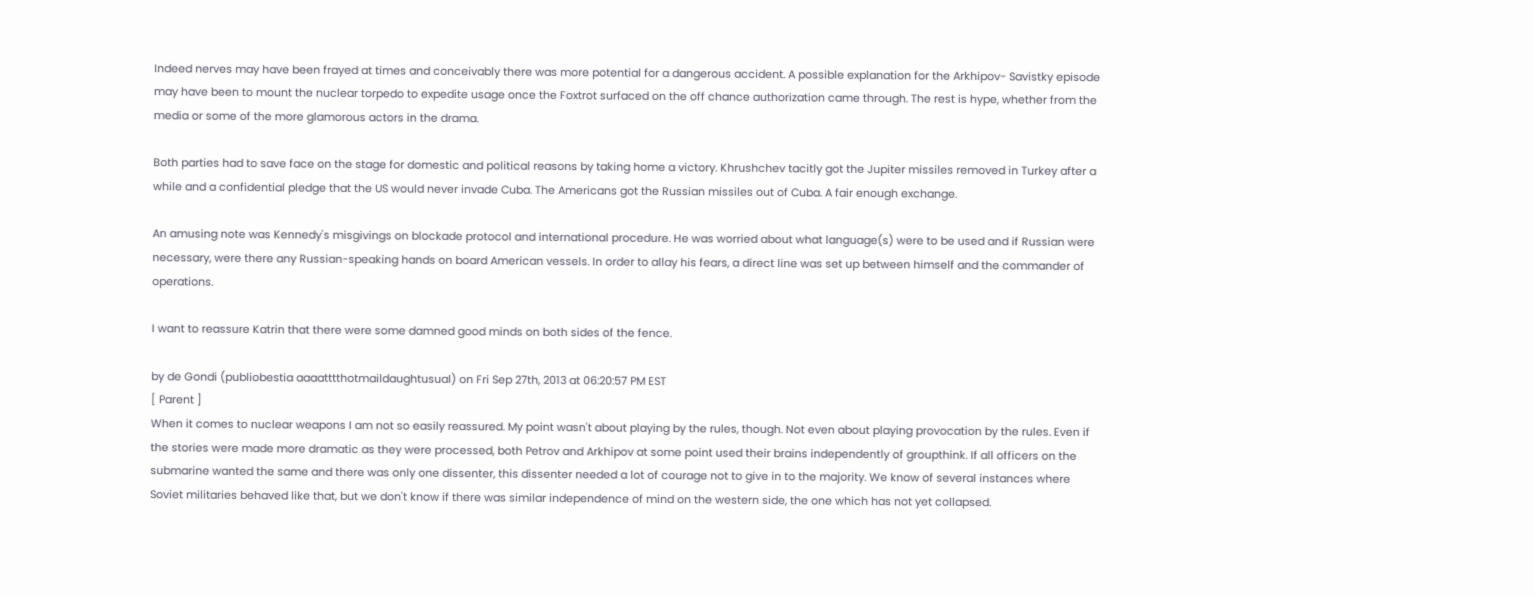Indeed nerves may have been frayed at times and conceivably there was more potential for a dangerous accident. A possible explanation for the Arkhipov- Savistky episode may have been to mount the nuclear torpedo to expedite usage once the Foxtrot surfaced on the off chance authorization came through. The rest is hype, whether from the media or some of the more glamorous actors in the drama.

Both parties had to save face on the stage for domestic and political reasons by taking home a victory. Khrushchev tacitly got the Jupiter missiles removed in Turkey after a while and a confidential pledge that the US would never invade Cuba. The Americans got the Russian missiles out of Cuba. A fair enough exchange.

An amusing note was Kennedy's misgivings on blockade protocol and international procedure. He was worried about what language(s) were to be used and if Russian were necessary, were there any Russian-speaking hands on board American vessels. In order to allay his fears, a direct line was set up between himself and the commander of operations.

I want to reassure Katrin that there were some damned good minds on both sides of the fence.

by de Gondi (publiobestia aaaatttthotmaildaughtusual) on Fri Sep 27th, 2013 at 06:20:57 PM EST
[ Parent ]
When it comes to nuclear weapons I am not so easily reassured. My point wasn't about playing by the rules, though. Not even about playing provocation by the rules. Even if the stories were made more dramatic as they were processed, both Petrov and Arkhipov at some point used their brains independently of groupthink. If all officers on the submarine wanted the same and there was only one dissenter, this dissenter needed a lot of courage not to give in to the majority. We know of several instances where Soviet militaries behaved like that, but we don't know if there was similar independence of mind on the western side, the one which has not yet collapsed.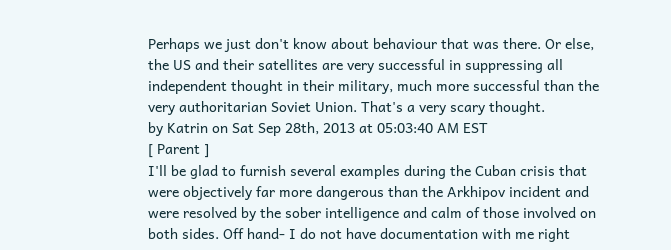Perhaps we just don't know about behaviour that was there. Or else, the US and their satellites are very successful in suppressing all independent thought in their military, much more successful than the very authoritarian Soviet Union. That's a very scary thought.
by Katrin on Sat Sep 28th, 2013 at 05:03:40 AM EST
[ Parent ]
I'll be glad to furnish several examples during the Cuban crisis that were objectively far more dangerous than the Arkhipov incident and were resolved by the sober intelligence and calm of those involved on both sides. Off hand- I do not have documentation with me right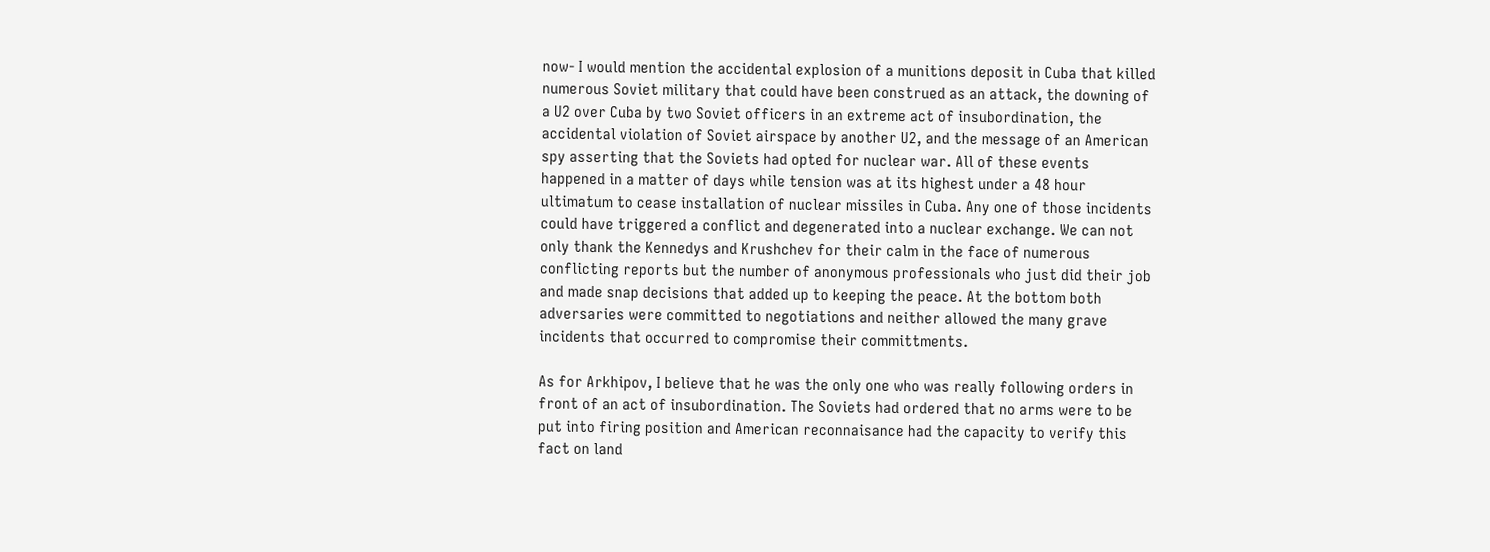now- I would mention the accidental explosion of a munitions deposit in Cuba that killed numerous Soviet military that could have been construed as an attack, the downing of a U2 over Cuba by two Soviet officers in an extreme act of insubordination, the accidental violation of Soviet airspace by another U2, and the message of an American spy asserting that the Soviets had opted for nuclear war. All of these events happened in a matter of days while tension was at its highest under a 48 hour ultimatum to cease installation of nuclear missiles in Cuba. Any one of those incidents could have triggered a conflict and degenerated into a nuclear exchange. We can not only thank the Kennedys and Krushchev for their calm in the face of numerous conflicting reports but the number of anonymous professionals who just did their job and made snap decisions that added up to keeping the peace. At the bottom both adversaries were committed to negotiations and neither allowed the many grave incidents that occurred to compromise their committments.

As for Arkhipov, I believe that he was the only one who was really following orders in front of an act of insubordination. The Soviets had ordered that no arms were to be put into firing position and American reconnaisance had the capacity to verify this fact on land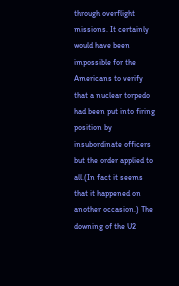through overflight missions. It certainly would have been impossible for the Americans to verify that a nuclear torpedo had been put into firing position by insubordinate officers but the order applied to all.(In fact it seems that it happened on another occasion.) The downing of the U2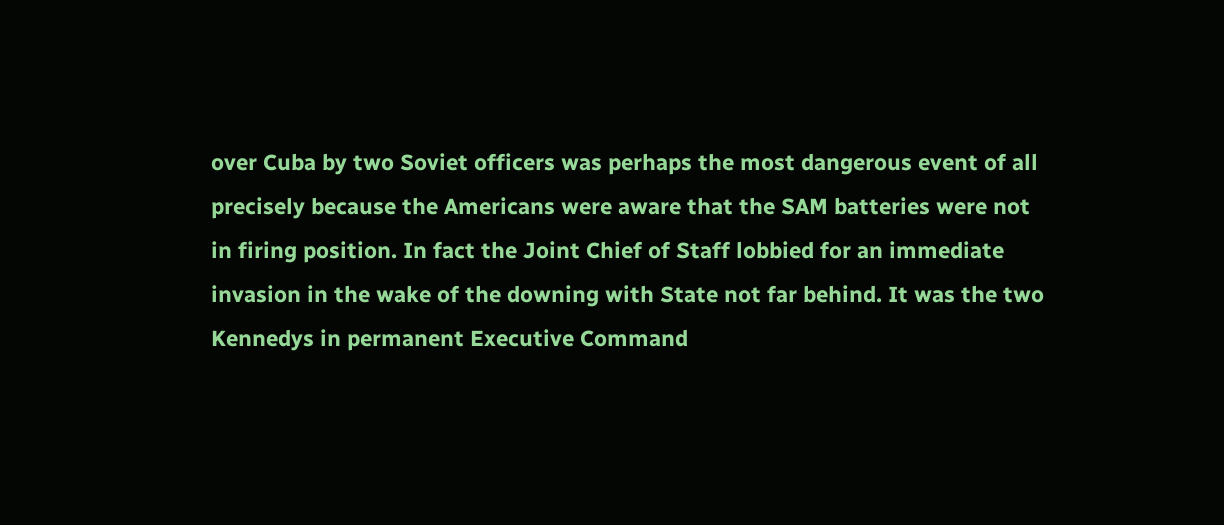over Cuba by two Soviet officers was perhaps the most dangerous event of all precisely because the Americans were aware that the SAM batteries were not in firing position. In fact the Joint Chief of Staff lobbied for an immediate invasion in the wake of the downing with State not far behind. It was the two Kennedys in permanent Executive Command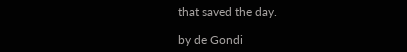that saved the day.

by de Gondi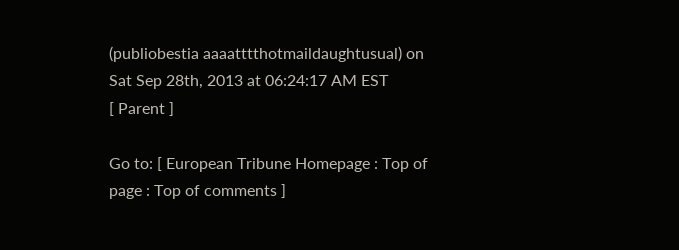(publiobestia aaaatttthotmaildaughtusual) on Sat Sep 28th, 2013 at 06:24:17 AM EST
[ Parent ]

Go to: [ European Tribune Homepage : Top of page : Top of comments ]